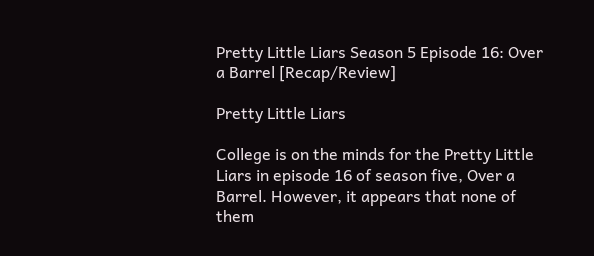Pretty Little Liars Season 5 Episode 16: Over a Barrel [Recap/Review]

Pretty Little Liars

College is on the minds for the Pretty Little Liars in episode 16 of season five, Over a Barrel. However, it appears that none of them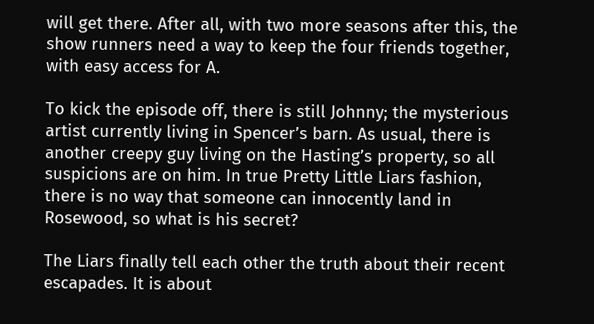will get there. After all, with two more seasons after this, the show runners need a way to keep the four friends together, with easy access for A.

To kick the episode off, there is still Johnny; the mysterious artist currently living in Spencer’s barn. As usual, there is another creepy guy living on the Hasting’s property, so all suspicions are on him. In true Pretty Little Liars fashion, there is no way that someone can innocently land in Rosewood, so what is his secret?

The Liars finally tell each other the truth about their recent escapades. It is about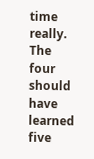time really. The four should have learned five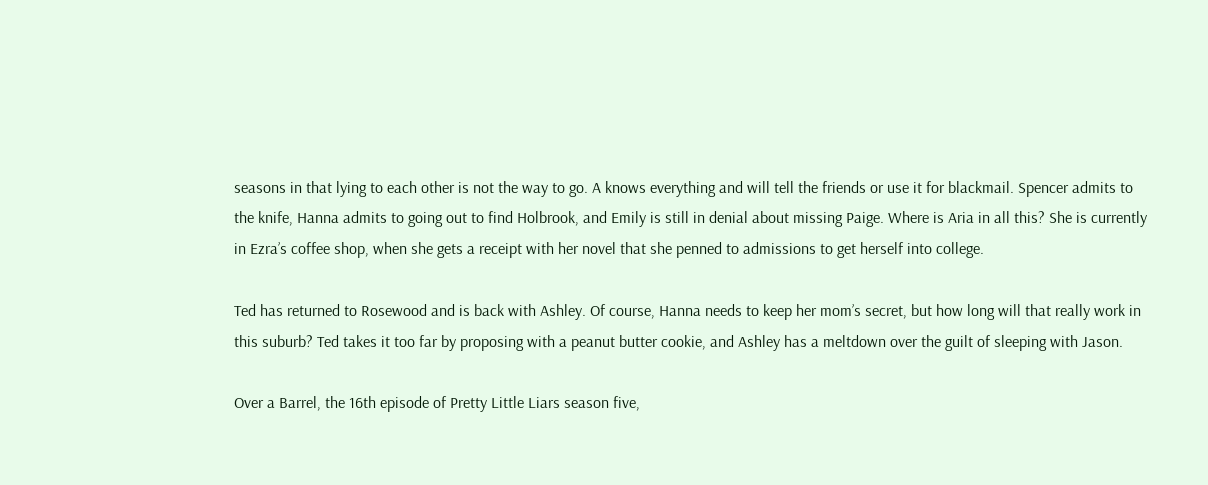seasons in that lying to each other is not the way to go. A knows everything and will tell the friends or use it for blackmail. Spencer admits to the knife, Hanna admits to going out to find Holbrook, and Emily is still in denial about missing Paige. Where is Aria in all this? She is currently in Ezra’s coffee shop, when she gets a receipt with her novel that she penned to admissions to get herself into college.

Ted has returned to Rosewood and is back with Ashley. Of course, Hanna needs to keep her mom’s secret, but how long will that really work in this suburb? Ted takes it too far by proposing with a peanut butter cookie, and Ashley has a meltdown over the guilt of sleeping with Jason.

Over a Barrel, the 16th episode of Pretty Little Liars season five,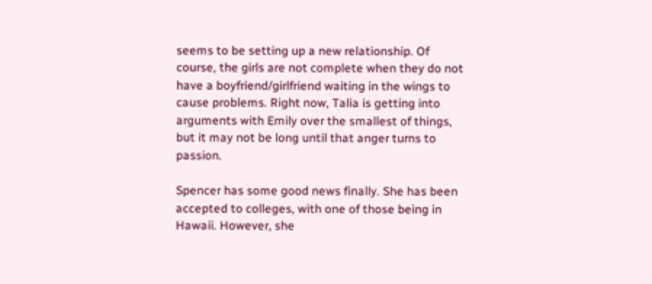seems to be setting up a new relationship. Of course, the girls are not complete when they do not have a boyfriend/girlfriend waiting in the wings to cause problems. Right now, Talia is getting into arguments with Emily over the smallest of things, but it may not be long until that anger turns to passion.

Spencer has some good news finally. She has been accepted to colleges, with one of those being in Hawaii. However, she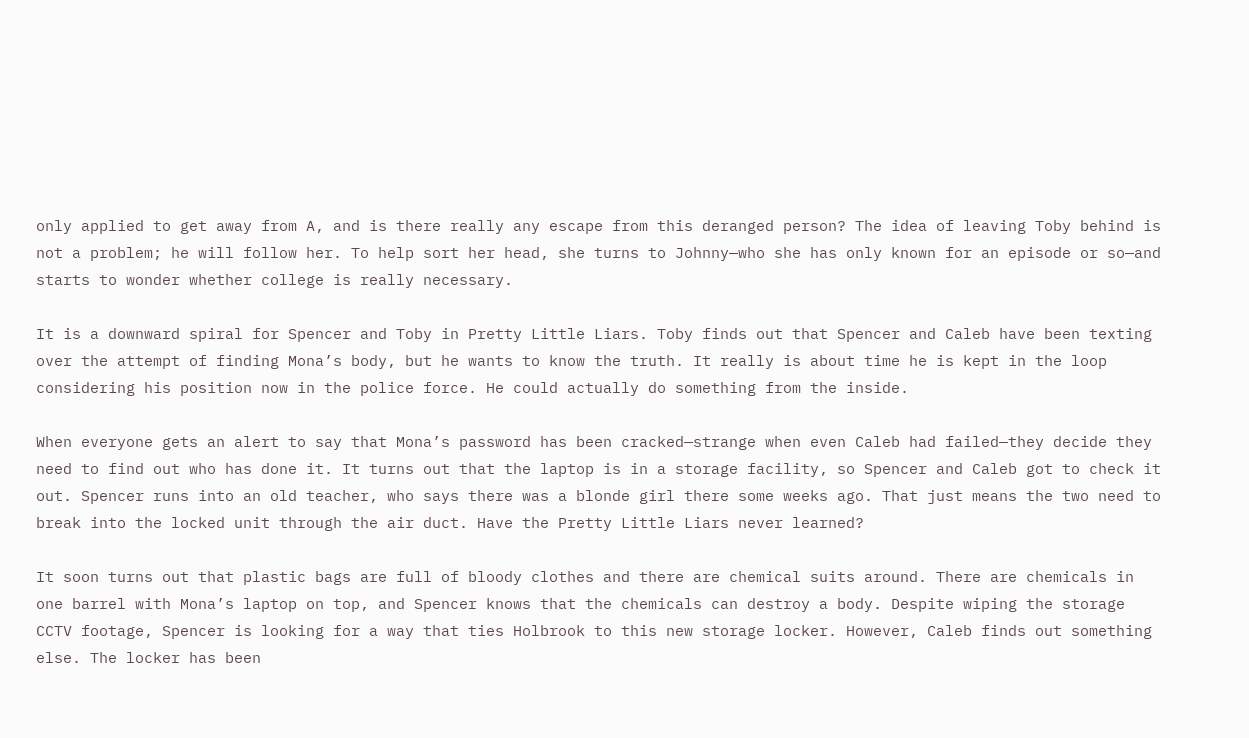only applied to get away from A, and is there really any escape from this deranged person? The idea of leaving Toby behind is not a problem; he will follow her. To help sort her head, she turns to Johnny—who she has only known for an episode or so—and starts to wonder whether college is really necessary.

It is a downward spiral for Spencer and Toby in Pretty Little Liars. Toby finds out that Spencer and Caleb have been texting over the attempt of finding Mona’s body, but he wants to know the truth. It really is about time he is kept in the loop considering his position now in the police force. He could actually do something from the inside.

When everyone gets an alert to say that Mona’s password has been cracked—strange when even Caleb had failed—they decide they need to find out who has done it. It turns out that the laptop is in a storage facility, so Spencer and Caleb got to check it out. Spencer runs into an old teacher, who says there was a blonde girl there some weeks ago. That just means the two need to break into the locked unit through the air duct. Have the Pretty Little Liars never learned?

It soon turns out that plastic bags are full of bloody clothes and there are chemical suits around. There are chemicals in one barrel with Mona’s laptop on top, and Spencer knows that the chemicals can destroy a body. Despite wiping the storage CCTV footage, Spencer is looking for a way that ties Holbrook to this new storage locker. However, Caleb finds out something else. The locker has been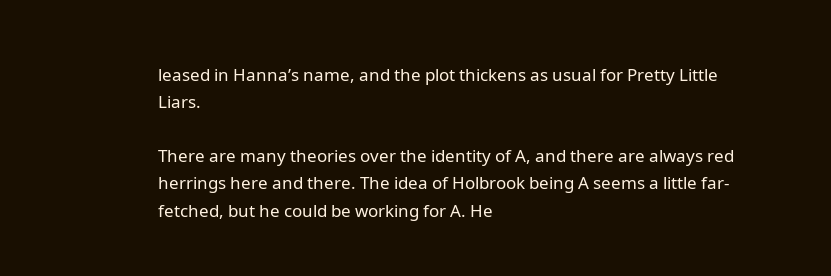leased in Hanna’s name, and the plot thickens as usual for Pretty Little Liars.

There are many theories over the identity of A, and there are always red herrings here and there. The idea of Holbrook being A seems a little far-fetched, but he could be working for A. He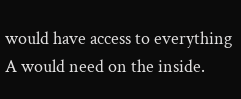would have access to everything A would need on the inside.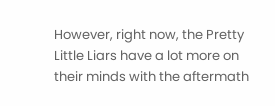However, right now, the Pretty Little Liars have a lot more on their minds with the aftermath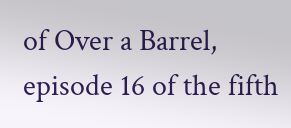of Over a Barrel, episode 16 of the fifth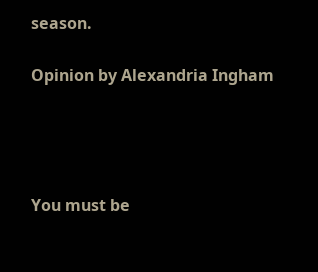season.

Opinion by Alexandria Ingham




You must be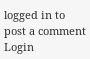logged in to post a comment Login